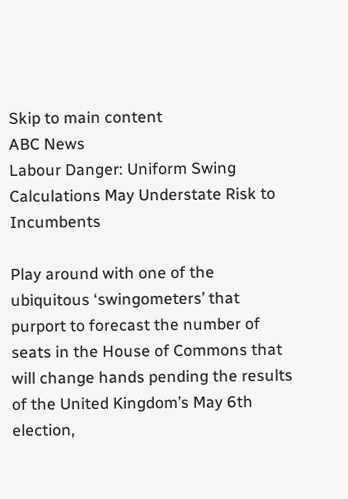Skip to main content
ABC News
Labour Danger: Uniform Swing Calculations May Understate Risk to Incumbents

Play around with one of the ubiquitous ‘swingometers’ that purport to forecast the number of seats in the House of Commons that will change hands pending the results of the United Kingdom’s May 6th election,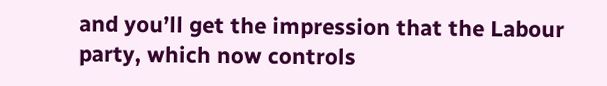and you’ll get the impression that the Labour party, which now controls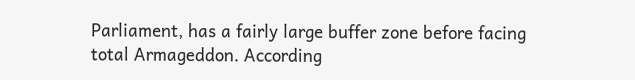Parliament, has a fairly large buffer zone before facing total Armageddon. According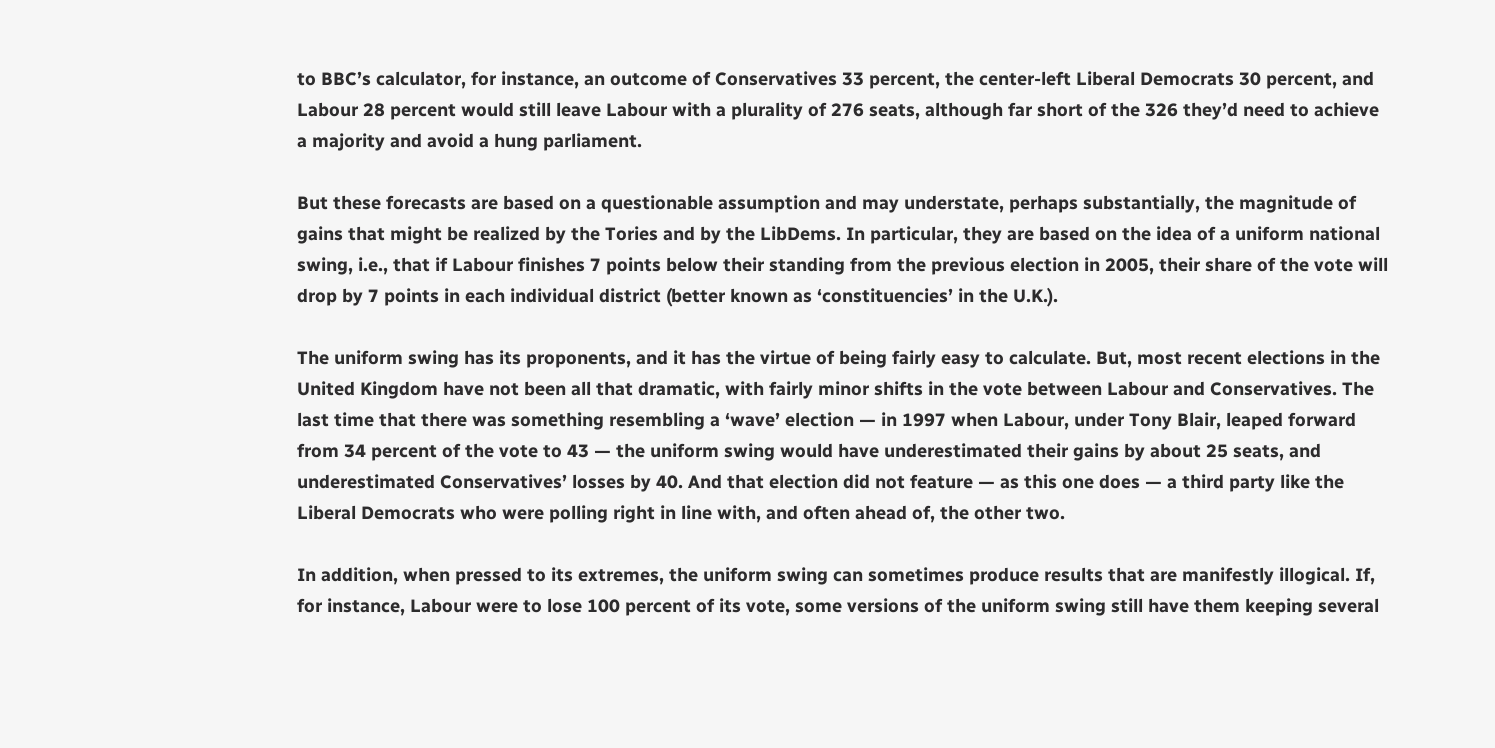to BBC’s calculator, for instance, an outcome of Conservatives 33 percent, the center-left Liberal Democrats 30 percent, and Labour 28 percent would still leave Labour with a plurality of 276 seats, although far short of the 326 they’d need to achieve a majority and avoid a hung parliament.

But these forecasts are based on a questionable assumption and may understate, perhaps substantially, the magnitude of gains that might be realized by the Tories and by the LibDems. In particular, they are based on the idea of a uniform national swing, i.e., that if Labour finishes 7 points below their standing from the previous election in 2005, their share of the vote will drop by 7 points in each individual district (better known as ‘constituencies’ in the U.K.).

The uniform swing has its proponents, and it has the virtue of being fairly easy to calculate. But, most recent elections in the United Kingdom have not been all that dramatic, with fairly minor shifts in the vote between Labour and Conservatives. The last time that there was something resembling a ‘wave’ election — in 1997 when Labour, under Tony Blair, leaped forward from 34 percent of the vote to 43 — the uniform swing would have underestimated their gains by about 25 seats, and underestimated Conservatives’ losses by 40. And that election did not feature — as this one does — a third party like the Liberal Democrats who were polling right in line with, and often ahead of, the other two.

In addition, when pressed to its extremes, the uniform swing can sometimes produce results that are manifestly illogical. If, for instance, Labour were to lose 100 percent of its vote, some versions of the uniform swing still have them keeping several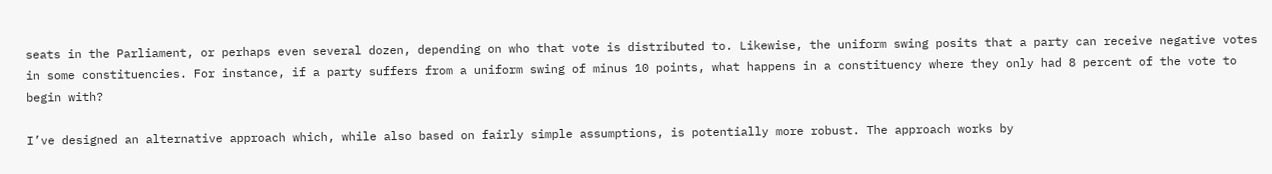seats in the Parliament, or perhaps even several dozen, depending on who that vote is distributed to. Likewise, the uniform swing posits that a party can receive negative votes in some constituencies. For instance, if a party suffers from a uniform swing of minus 10 points, what happens in a constituency where they only had 8 percent of the vote to begin with?

I’ve designed an alternative approach which, while also based on fairly simple assumptions, is potentially more robust. The approach works by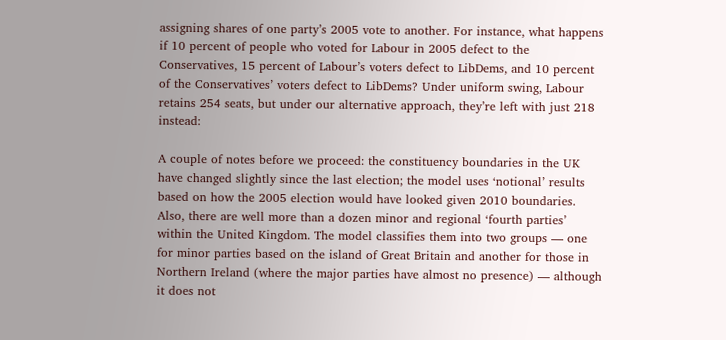assigning shares of one party’s 2005 vote to another. For instance, what happens if 10 percent of people who voted for Labour in 2005 defect to the Conservatives, 15 percent of Labour’s voters defect to LibDems, and 10 percent of the Conservatives’ voters defect to LibDems? Under uniform swing, Labour retains 254 seats, but under our alternative approach, they’re left with just 218 instead:

A couple of notes before we proceed: the constituency boundaries in the UK have changed slightly since the last election; the model uses ‘notional’ results based on how the 2005 election would have looked given 2010 boundaries. Also, there are well more than a dozen minor and regional ‘fourth parties’ within the United Kingdom. The model classifies them into two groups — one for minor parties based on the island of Great Britain and another for those in Northern Ireland (where the major parties have almost no presence) — although it does not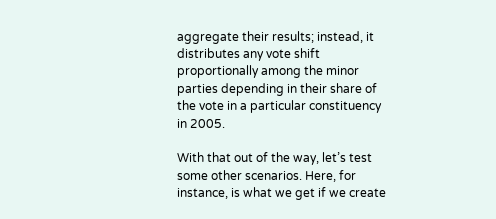aggregate their results; instead, it distributes any vote shift proportionally among the minor parties depending in their share of the vote in a particular constituency in 2005.

With that out of the way, let’s test some other scenarios. Here, for instance, is what we get if we create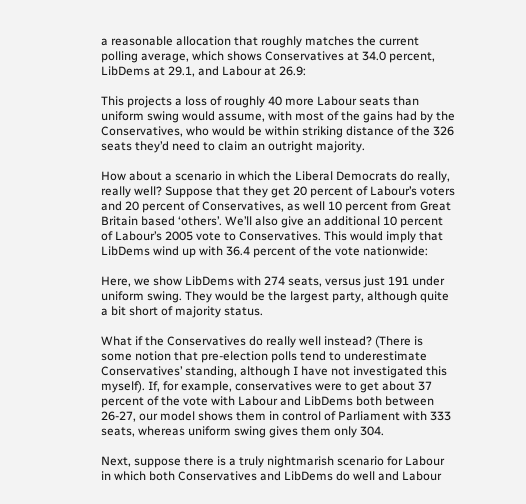a reasonable allocation that roughly matches the current polling average, which shows Conservatives at 34.0 percent, LibDems at 29.1, and Labour at 26.9:

This projects a loss of roughly 40 more Labour seats than uniform swing would assume, with most of the gains had by the Conservatives, who would be within striking distance of the 326 seats they’d need to claim an outright majority.

How about a scenario in which the Liberal Democrats do really, really well? Suppose that they get 20 percent of Labour’s voters and 20 percent of Conservatives, as well 10 percent from Great Britain based ‘others’. We’ll also give an additional 10 percent of Labour’s 2005 vote to Conservatives. This would imply that LibDems wind up with 36.4 percent of the vote nationwide:

Here, we show LibDems with 274 seats, versus just 191 under uniform swing. They would be the largest party, although quite a bit short of majority status.

What if the Conservatives do really well instead? (There is some notion that pre-election polls tend to underestimate Conservatives’ standing, although I have not investigated this myself). If, for example, conservatives were to get about 37 percent of the vote with Labour and LibDems both between 26-27, our model shows them in control of Parliament with 333 seats, whereas uniform swing gives them only 304.

Next, suppose there is a truly nightmarish scenario for Labour in which both Conservatives and LibDems do well and Labour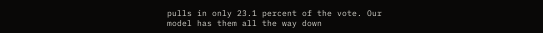pulls in only 23.1 percent of the vote. Our model has them all the way down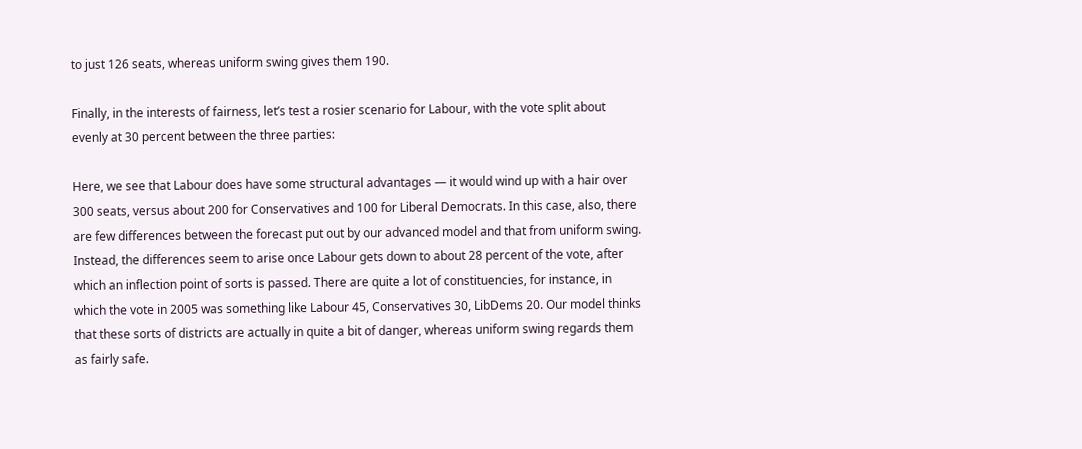to just 126 seats, whereas uniform swing gives them 190.

Finally, in the interests of fairness, let’s test a rosier scenario for Labour, with the vote split about evenly at 30 percent between the three parties:

Here, we see that Labour does have some structural advantages — it would wind up with a hair over 300 seats, versus about 200 for Conservatives and 100 for Liberal Democrats. In this case, also, there are few differences between the forecast put out by our advanced model and that from uniform swing. Instead, the differences seem to arise once Labour gets down to about 28 percent of the vote, after which an inflection point of sorts is passed. There are quite a lot of constituencies, for instance, in which the vote in 2005 was something like Labour 45, Conservatives 30, LibDems 20. Our model thinks that these sorts of districts are actually in quite a bit of danger, whereas uniform swing regards them as fairly safe.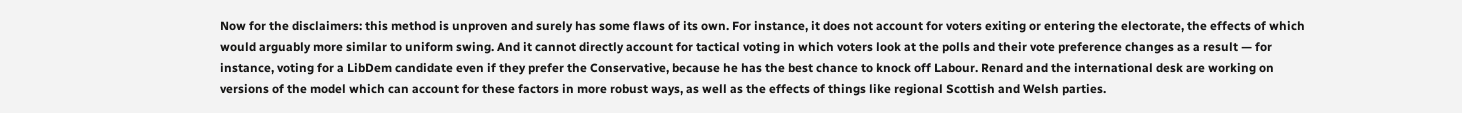Now for the disclaimers: this method is unproven and surely has some flaws of its own. For instance, it does not account for voters exiting or entering the electorate, the effects of which would arguably more similar to uniform swing. And it cannot directly account for tactical voting in which voters look at the polls and their vote preference changes as a result — for instance, voting for a LibDem candidate even if they prefer the Conservative, because he has the best chance to knock off Labour. Renard and the international desk are working on versions of the model which can account for these factors in more robust ways, as well as the effects of things like regional Scottish and Welsh parties.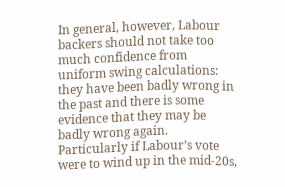In general, however, Labour backers should not take too much confidence from uniform swing calculations: they have been badly wrong in the past and there is some evidence that they may be badly wrong again. Particularly if Labour’s vote were to wind up in the mid-20s,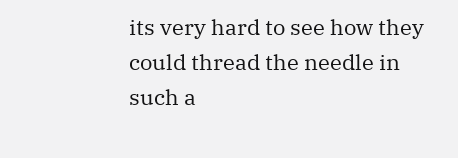its very hard to see how they could thread the needle in such a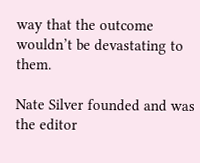way that the outcome wouldn’t be devastating to them.

Nate Silver founded and was the editor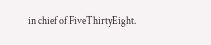in chief of FiveThirtyEight.